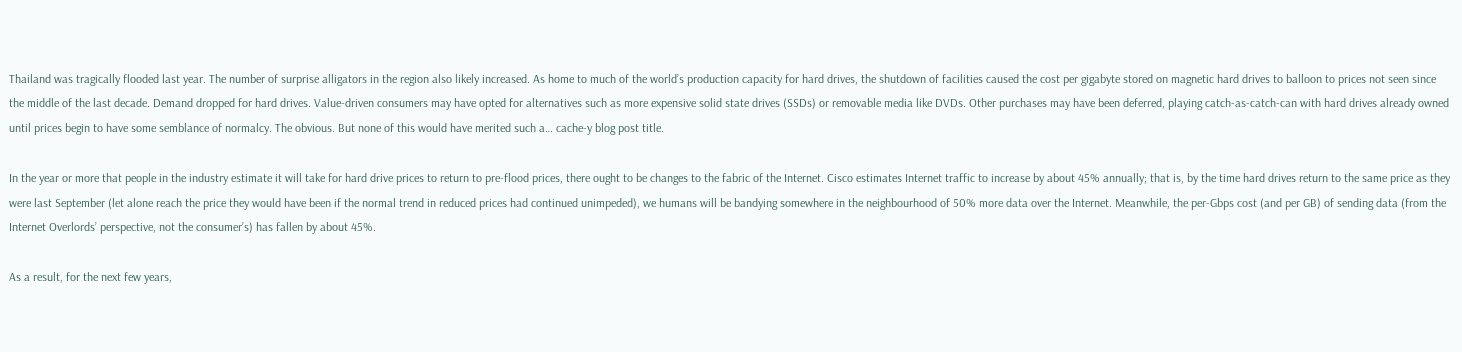Thailand was tragically flooded last year. The number of surprise alligators in the region also likely increased. As home to much of the world’s production capacity for hard drives, the shutdown of facilities caused the cost per gigabyte stored on magnetic hard drives to balloon to prices not seen since the middle of the last decade. Demand dropped for hard drives. Value-driven consumers may have opted for alternatives such as more expensive solid state drives (SSDs) or removable media like DVDs. Other purchases may have been deferred, playing catch-as-catch-can with hard drives already owned until prices begin to have some semblance of normalcy. The obvious. But none of this would have merited such a… cache-y blog post title.

In the year or more that people in the industry estimate it will take for hard drive prices to return to pre-flood prices, there ought to be changes to the fabric of the Internet. Cisco estimates Internet traffic to increase by about 45% annually; that is, by the time hard drives return to the same price as they were last September (let alone reach the price they would have been if the normal trend in reduced prices had continued unimpeded), we humans will be bandying somewhere in the neighbourhood of 50% more data over the Internet. Meanwhile, the per-Gbps cost (and per GB) of sending data (from the Internet Overlords’ perspective, not the consumer’s) has fallen by about 45%.

As a result, for the next few years,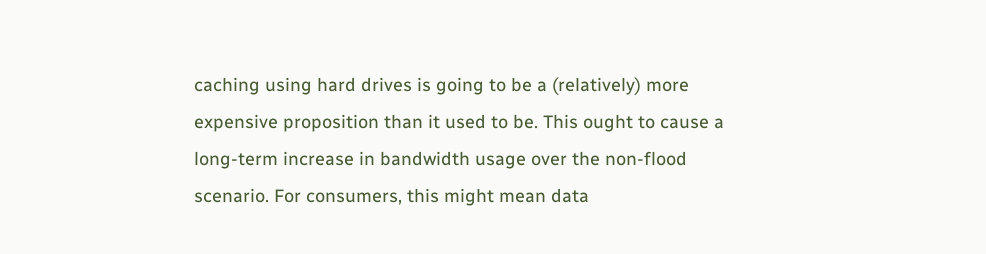caching using hard drives is going to be a (relatively) more expensive proposition than it used to be. This ought to cause a long-term increase in bandwidth usage over the non-flood scenario. For consumers, this might mean data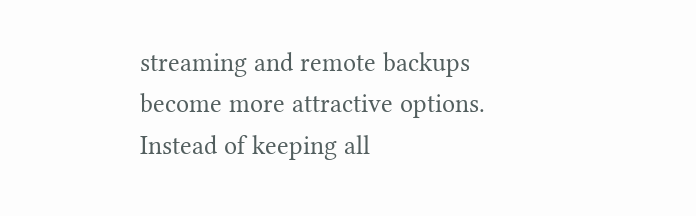streaming and remote backups become more attractive options. Instead of keeping all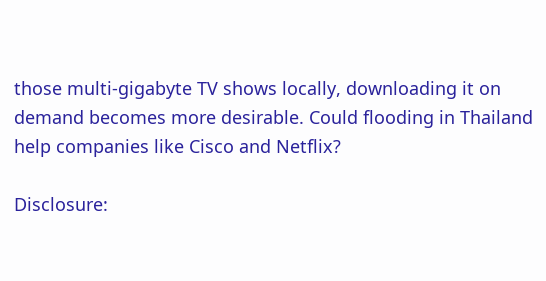those multi-gigabyte TV shows locally, downloading it on demand becomes more desirable. Could flooding in Thailand help companies like Cisco and Netflix?

Disclosure: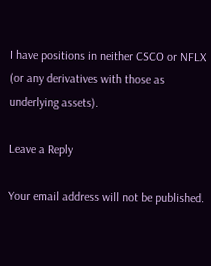I have positions in neither CSCO or NFLX (or any derivatives with those as underlying assets).

Leave a Reply

Your email address will not be published.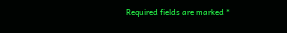Required fields are marked *